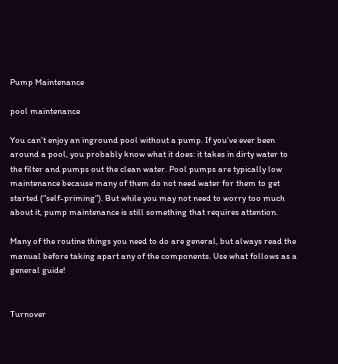Pump Maintenance

pool maintenance

You can’t enjoy an inground pool without a pump. If you’ve ever been around a pool, you probably know what it does: it takes in dirty water to the filter and pumps out the clean water. Pool pumps are typically low maintenance because many of them do not need water for them to get started (“self-priming”). But while you may not need to worry too much about it, pump maintenance is still something that requires attention.

Many of the routine things you need to do are general, but always read the manual before taking apart any of the components. Use what follows as a general guide!


Turnover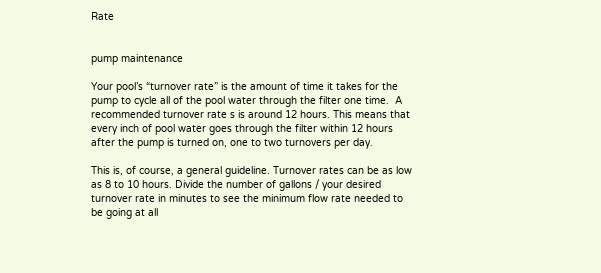Rate


pump maintenance

Your pool’s “turnover rate” is the amount of time it takes for the pump to cycle all of the pool water through the filter one time.  A recommended turnover rate s is around 12 hours. This means that every inch of pool water goes through the filter within 12 hours after the pump is turned on, one to two turnovers per day.

This is, of course, a general guideline. Turnover rates can be as low as 8 to 10 hours. Divide the number of gallons / your desired turnover rate in minutes to see the minimum flow rate needed to be going at all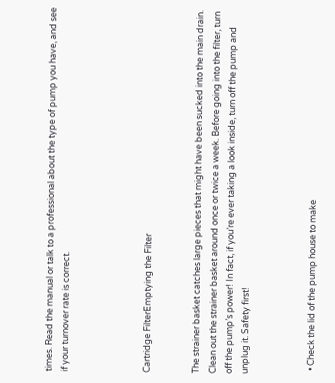times. Read the manual or talk to a professional about the type of pump you have, and see if your turnover rate is correct.




Cartridge FilterEmptying the Filter


The strainer basket catches large pieces that might have been sucked into the main drain. Clean out the strainer basket around once or twice a week. Before going into the filter, turn off the pump’s power! In fact, if you’re ever taking a look inside, turn off the pump and unplug it. Safety first!



  • Check the lid of the pump house to make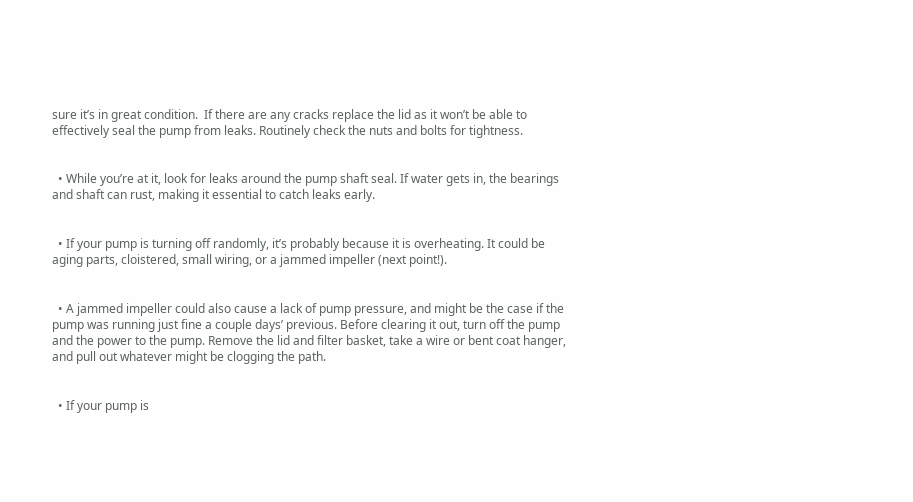sure it’s in great condition.  If there are any cracks replace the lid as it won’t be able to effectively seal the pump from leaks. Routinely check the nuts and bolts for tightness.


  • While you’re at it, look for leaks around the pump shaft seal. If water gets in, the bearings and shaft can rust, making it essential to catch leaks early.


  • If your pump is turning off randomly, it’s probably because it is overheating. It could be aging parts, cloistered, small wiring, or a jammed impeller (next point!).


  • A jammed impeller could also cause a lack of pump pressure, and might be the case if the pump was running just fine a couple days’ previous. Before clearing it out, turn off the pump and the power to the pump. Remove the lid and filter basket, take a wire or bent coat hanger, and pull out whatever might be clogging the path.


  • If your pump is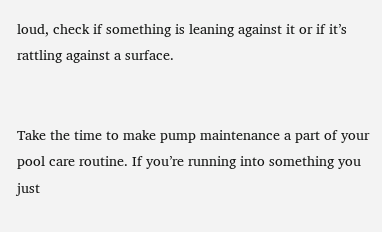loud, check if something is leaning against it or if it’s rattling against a surface.


Take the time to make pump maintenance a part of your pool care routine. If you’re running into something you just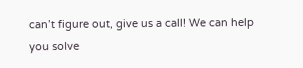can’t figure out, give us a call! We can help you solve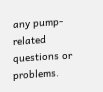any pump-related questions or problems.